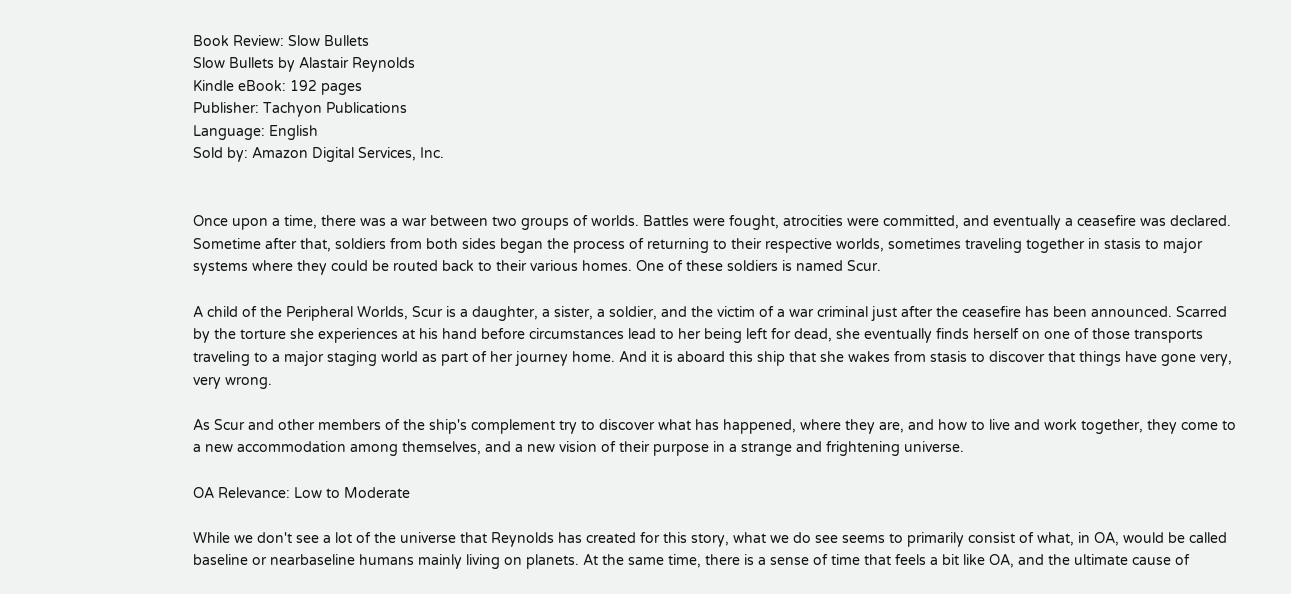Book Review: Slow Bullets
Slow Bullets by Alastair Reynolds
Kindle eBook: 192 pages
Publisher: Tachyon Publications
Language: English
Sold by: Amazon Digital Services, Inc.


Once upon a time, there was a war between two groups of worlds. Battles were fought, atrocities were committed, and eventually a ceasefire was declared. Sometime after that, soldiers from both sides began the process of returning to their respective worlds, sometimes traveling together in stasis to major systems where they could be routed back to their various homes. One of these soldiers is named Scur.

A child of the Peripheral Worlds, Scur is a daughter, a sister, a soldier, and the victim of a war criminal just after the ceasefire has been announced. Scarred by the torture she experiences at his hand before circumstances lead to her being left for dead, she eventually finds herself on one of those transports traveling to a major staging world as part of her journey home. And it is aboard this ship that she wakes from stasis to discover that things have gone very, very wrong.

As Scur and other members of the ship's complement try to discover what has happened, where they are, and how to live and work together, they come to a new accommodation among themselves, and a new vision of their purpose in a strange and frightening universe.

OA Relevance: Low to Moderate

While we don't see a lot of the universe that Reynolds has created for this story, what we do see seems to primarily consist of what, in OA, would be called baseline or nearbaseline humans mainly living on planets. At the same time, there is a sense of time that feels a bit like OA, and the ultimate cause of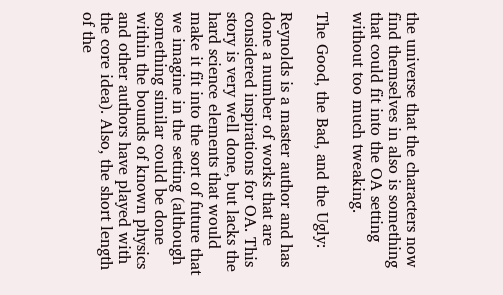the universe that the characters now find themselves in also is something that could fit into the OA setting without too much tweaking.

The Good, the Bad, and the Ugly:

Reynolds is a master author and has done a number of works that are considered inspirations for OA. This story is very well done, but lacks the hard science elements that would make it fit into the sort of future that we imagine in the setting (although something similar could be done within the bounds of known physics and other authors have played with the core idea). Also, the short length of the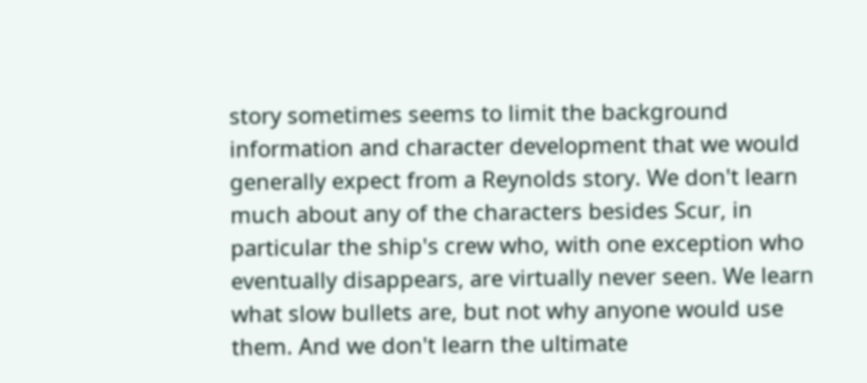story sometimes seems to limit the background information and character development that we would generally expect from a Reynolds story. We don't learn much about any of the characters besides Scur, in particular the ship's crew who, with one exception who eventually disappears, are virtually never seen. We learn what slow bullets are, but not why anyone would use them. And we don't learn the ultimate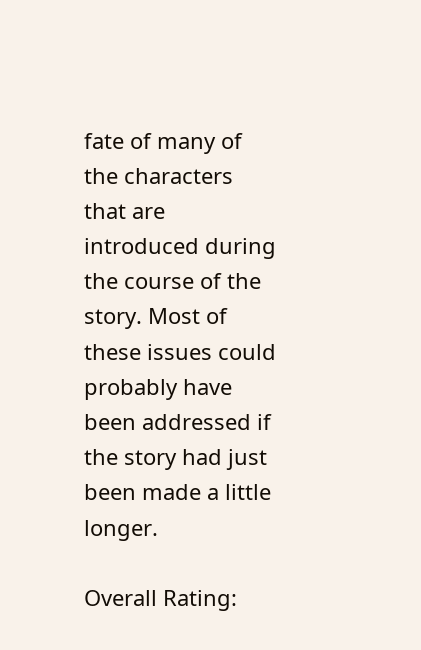fate of many of the characters that are introduced during the course of the story. Most of these issues could probably have been addressed if the story had just been made a little longer.

Overall Rating: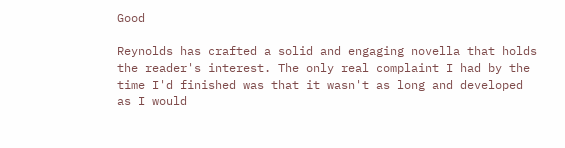Good

Reynolds has crafted a solid and engaging novella that holds the reader's interest. The only real complaint I had by the time I'd finished was that it wasn't as long and developed as I would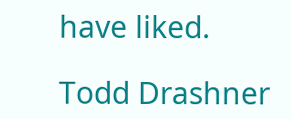have liked.

Todd Drashner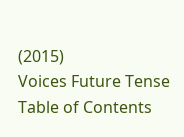(2015)
Voices Future Tense Table of Contents